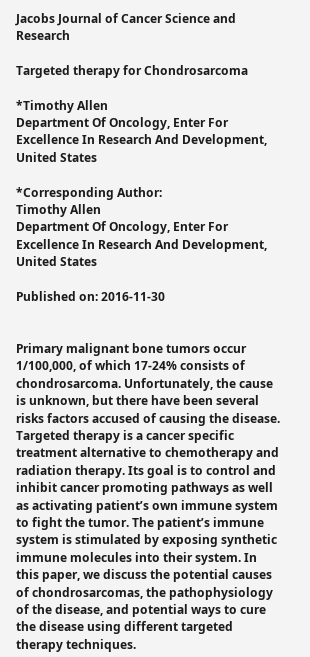Jacobs Journal of Cancer Science and Research

Targeted therapy for Chondrosarcoma

*Timothy Allen
Department Of Oncology, Enter For Excellence In Research And Development, United States

*Corresponding Author:
Timothy Allen
Department Of Oncology, Enter For Excellence In Research And Development, United States

Published on: 2016-11-30


Primary malignant bone tumors occur 1/100,000, of which 17-24% consists of chondrosarcoma. Unfortunately, the cause is unknown, but there have been several risks factors accused of causing the disease. Targeted therapy is a cancer specific treatment alternative to chemotherapy and radiation therapy. Its goal is to control and inhibit cancer promoting pathways as well as activating patient’s own immune system to fight the tumor. The patient’s immune system is stimulated by exposing synthetic immune molecules into their system. In this paper, we discuss the potential causes of chondrosarcomas, the pathophysiology of the disease, and potential ways to cure the disease using different targeted therapy techniques.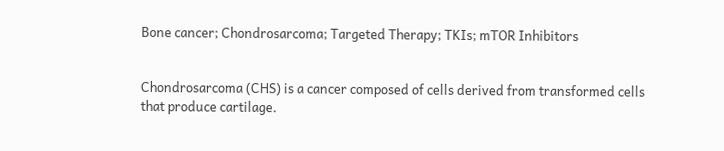Bone cancer; Chondrosarcoma; Targeted Therapy; TKIs; mTOR Inhibitors


Chondrosarcoma (CHS) is a cancer composed of cells derived from transformed cells that produce cartilage.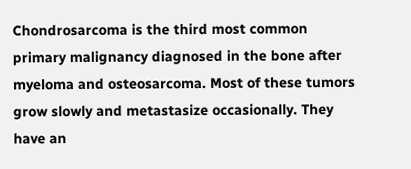Chondrosarcoma is the third most common primary malignancy diagnosed in the bone after myeloma and osteosarcoma. Most of these tumors grow slowly and metastasize occasionally. They have an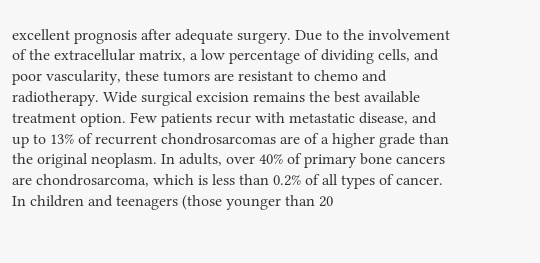excellent prognosis after adequate surgery. Due to the involvement of the extracellular matrix, a low percentage of dividing cells, and poor vascularity, these tumors are resistant to chemo and radiotherapy. Wide surgical excision remains the best available treatment option. Few patients recur with metastatic disease, and up to 13% of recurrent chondrosarcomas are of a higher grade than the original neoplasm. In adults, over 40% of primary bone cancers are chondrosarcoma, which is less than 0.2% of all types of cancer. In children and teenagers (those younger than 20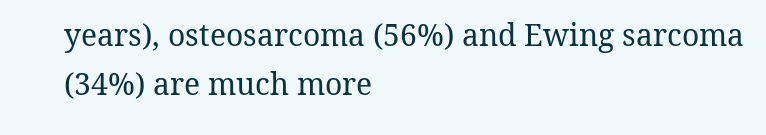years), osteosarcoma (56%) and Ewing sarcoma (34%) are much more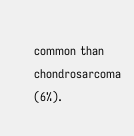common than chondrosarcoma (6%).